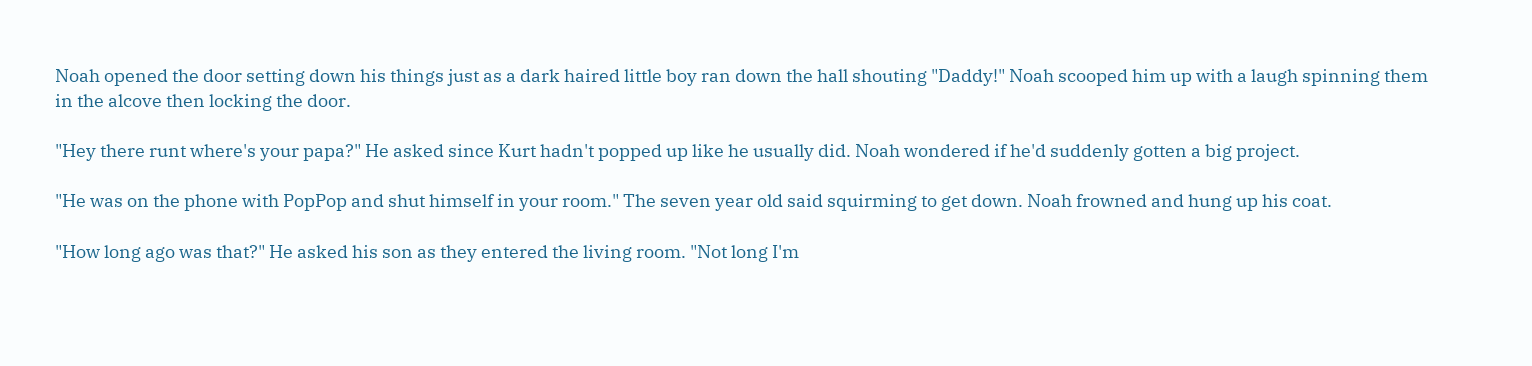Noah opened the door setting down his things just as a dark haired little boy ran down the hall shouting "Daddy!" Noah scooped him up with a laugh spinning them in the alcove then locking the door.

"Hey there runt where's your papa?" He asked since Kurt hadn't popped up like he usually did. Noah wondered if he'd suddenly gotten a big project.

"He was on the phone with PopPop and shut himself in your room." The seven year old said squirming to get down. Noah frowned and hung up his coat.

"How long ago was that?" He asked his son as they entered the living room. "Not long I'm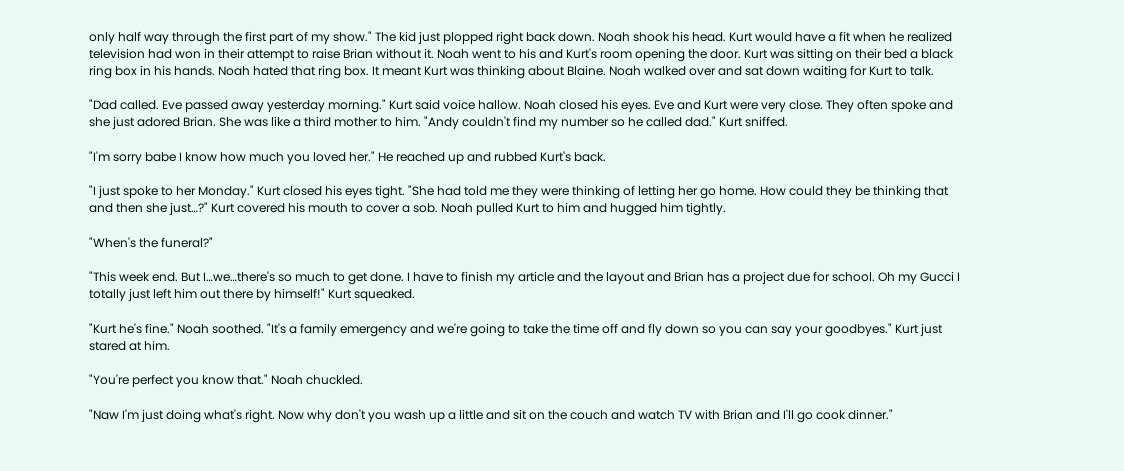only half way through the first part of my show." The kid just plopped right back down. Noah shook his head. Kurt would have a fit when he realized television had won in their attempt to raise Brian without it. Noah went to his and Kurt's room opening the door. Kurt was sitting on their bed a black ring box in his hands. Noah hated that ring box. It meant Kurt was thinking about Blaine. Noah walked over and sat down waiting for Kurt to talk.

"Dad called. Eve passed away yesterday morning." Kurt said voice hallow. Noah closed his eyes. Eve and Kurt were very close. They often spoke and she just adored Brian. She was like a third mother to him. "Andy couldn't find my number so he called dad." Kurt sniffed.

"I'm sorry babe I know how much you loved her." He reached up and rubbed Kurt's back.

"I just spoke to her Monday." Kurt closed his eyes tight. "She had told me they were thinking of letting her go home. How could they be thinking that and then she just…?" Kurt covered his mouth to cover a sob. Noah pulled Kurt to him and hugged him tightly.

"When's the funeral?"

"This week end. But I…we…there's so much to get done. I have to finish my article and the layout and Brian has a project due for school. Oh my Gucci I totally just left him out there by himself!" Kurt squeaked.

"Kurt he's fine." Noah soothed. "It's a family emergency and we're going to take the time off and fly down so you can say your goodbyes." Kurt just stared at him.

"You're perfect you know that." Noah chuckled.

"Naw I'm just doing what's right. Now why don't you wash up a little and sit on the couch and watch TV with Brian and I'll go cook dinner."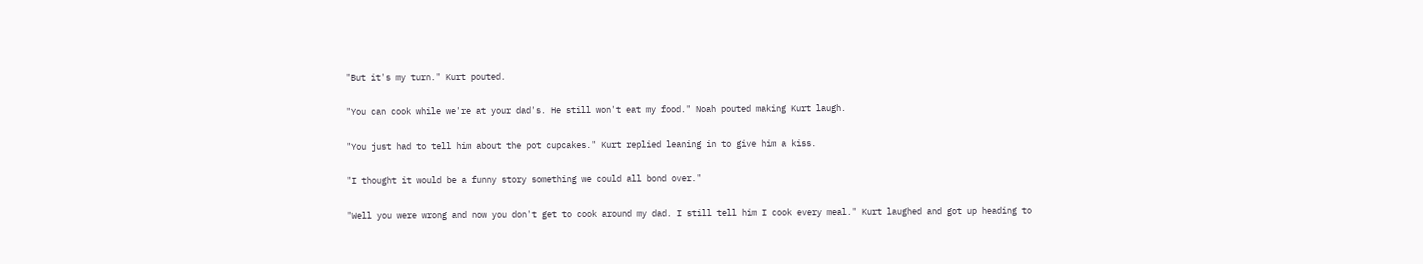"But it's my turn." Kurt pouted.

"You can cook while we're at your dad's. He still won't eat my food." Noah pouted making Kurt laugh.

"You just had to tell him about the pot cupcakes." Kurt replied leaning in to give him a kiss.

"I thought it would be a funny story something we could all bond over."

"Well you were wrong and now you don't get to cook around my dad. I still tell him I cook every meal." Kurt laughed and got up heading to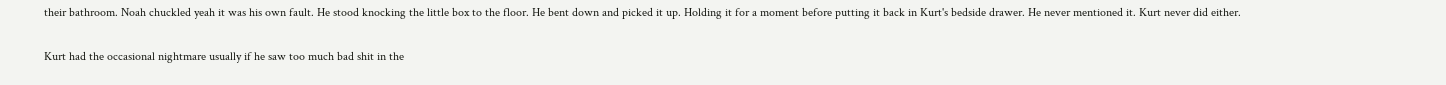their bathroom. Noah chuckled yeah it was his own fault. He stood knocking the little box to the floor. He bent down and picked it up. Holding it for a moment before putting it back in Kurt's bedside drawer. He never mentioned it. Kurt never did either.

Kurt had the occasional nightmare usually if he saw too much bad shit in the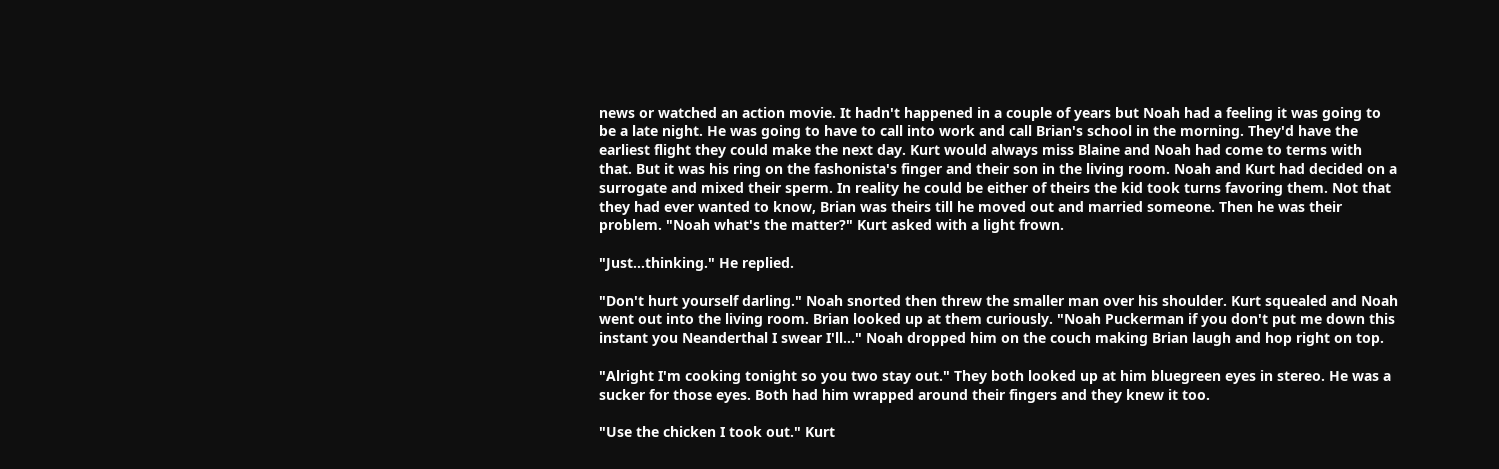news or watched an action movie. It hadn't happened in a couple of years but Noah had a feeling it was going to be a late night. He was going to have to call into work and call Brian's school in the morning. They'd have the earliest flight they could make the next day. Kurt would always miss Blaine and Noah had come to terms with that. But it was his ring on the fashonista's finger and their son in the living room. Noah and Kurt had decided on a surrogate and mixed their sperm. In reality he could be either of theirs the kid took turns favoring them. Not that they had ever wanted to know, Brian was theirs till he moved out and married someone. Then he was their problem. "Noah what's the matter?" Kurt asked with a light frown.

"Just…thinking." He replied.

"Don't hurt yourself darling." Noah snorted then threw the smaller man over his shoulder. Kurt squealed and Noah went out into the living room. Brian looked up at them curiously. "Noah Puckerman if you don't put me down this instant you Neanderthal I swear I'll…" Noah dropped him on the couch making Brian laugh and hop right on top.

"Alright I'm cooking tonight so you two stay out." They both looked up at him bluegreen eyes in stereo. He was a sucker for those eyes. Both had him wrapped around their fingers and they knew it too.

"Use the chicken I took out." Kurt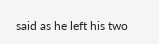said as he left his two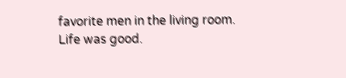favorite men in the living room. Life was good.